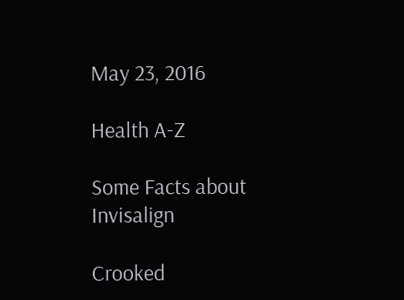May 23, 2016

Health A-Z

Some Facts about Invisalign

Crooked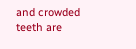and crowded teeth are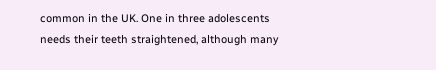common in the UK. One in three adolescents needs their teeth straightened, although many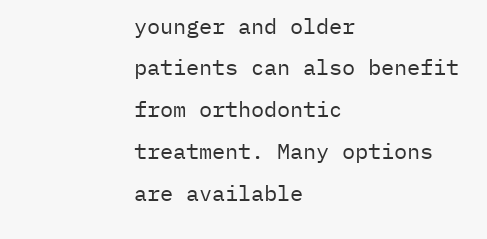younger and older patients can also benefit from orthodontic treatment. Many options are available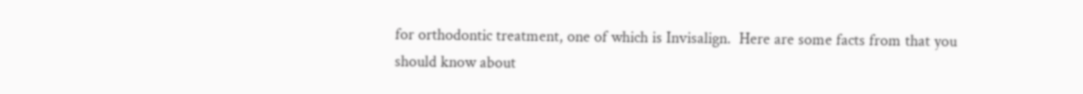for orthodontic treatment, one of which is Invisalign.  Here are some facts from that you should know about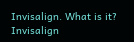Invisalign. What is it? Invisalign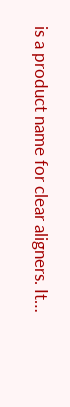is a product name for clear aligners. It…